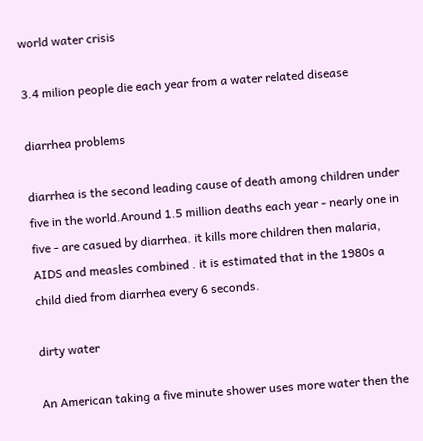world water crisis

3.4 milion people die each year from a water related disease

diarrhea problems

diarrhea is the second leading cause of death among children under five in the world.Around 1.5 million deaths each year - nearly one in five - are casued by diarrhea. it kills more children then malaria, AIDS and measles combined . it is estimated that in the 1980s a child died from diarrhea every 6 seconds.

dirty water

An American taking a five minute shower uses more water then the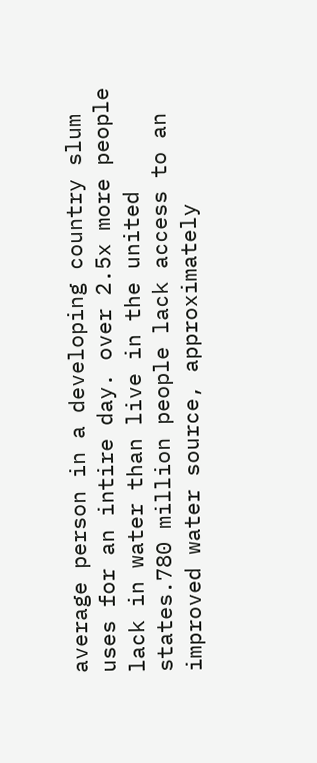average person in a developing country slum uses for an intire day. over 2.5x more people lack in water than live in the united states.780 million people lack access to an improved water source, approximately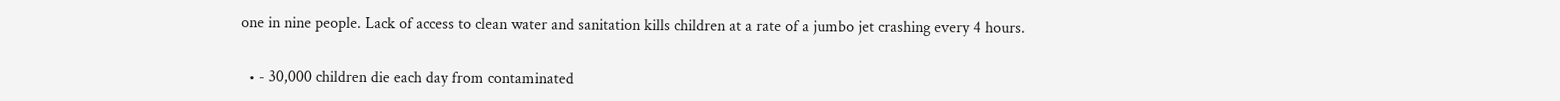one in nine people. Lack of access to clean water and sanitation kills children at a rate of a jumbo jet crashing every 4 hours.


  • - 30,000 children die each day from contaminated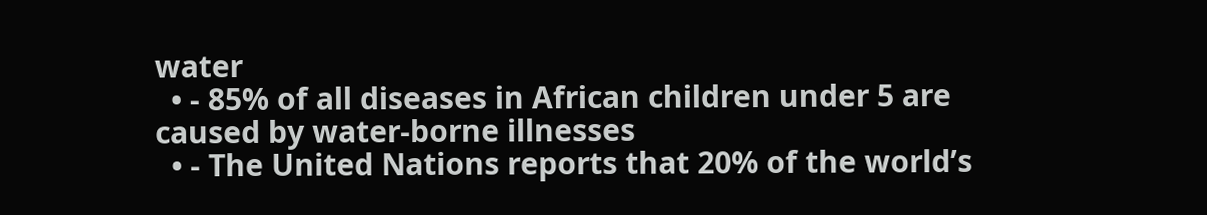water
  • - 85% of all diseases in African children under 5 are caused by water-borne illnesses
  • - The United Nations reports that 20% of the world’s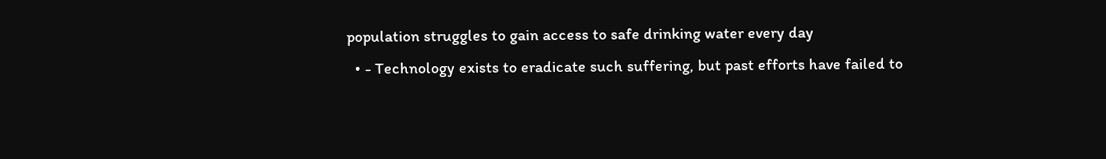population struggles to gain access to safe drinking water every day
  • - Technology exists to eradicate such suffering, but past efforts have failed to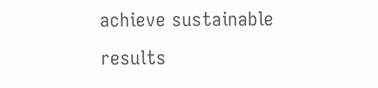achieve sustainable results